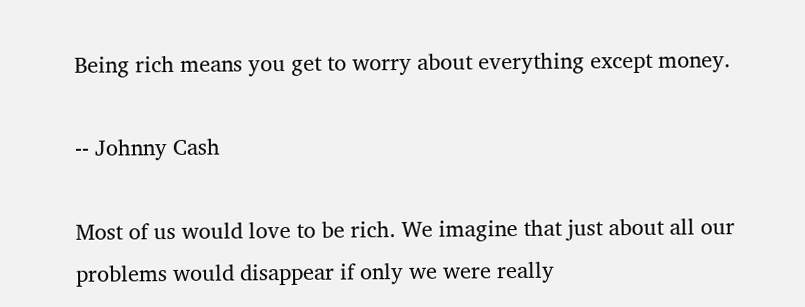Being rich means you get to worry about everything except money.

-- Johnny Cash

Most of us would love to be rich. We imagine that just about all our problems would disappear if only we were really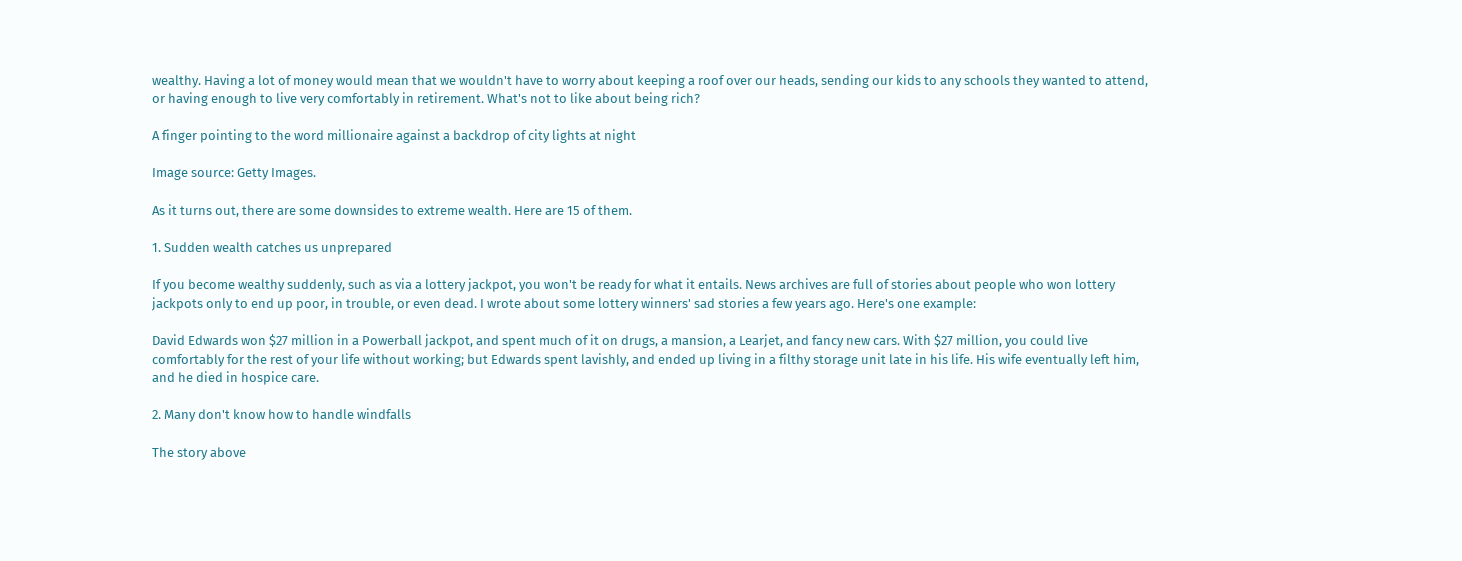wealthy. Having a lot of money would mean that we wouldn't have to worry about keeping a roof over our heads, sending our kids to any schools they wanted to attend, or having enough to live very comfortably in retirement. What's not to like about being rich?

A finger pointing to the word millionaire against a backdrop of city lights at night

Image source: Getty Images.

As it turns out, there are some downsides to extreme wealth. Here are 15 of them.

1. Sudden wealth catches us unprepared

If you become wealthy suddenly, such as via a lottery jackpot, you won't be ready for what it entails. News archives are full of stories about people who won lottery jackpots only to end up poor, in trouble, or even dead. I wrote about some lottery winners' sad stories a few years ago. Here's one example:

David Edwards won $27 million in a Powerball jackpot, and spent much of it on drugs, a mansion, a Learjet, and fancy new cars. With $27 million, you could live comfortably for the rest of your life without working; but Edwards spent lavishly, and ended up living in a filthy storage unit late in his life. His wife eventually left him, and he died in hospice care.

2. Many don't know how to handle windfalls

The story above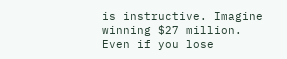is instructive. Imagine winning $27 million. Even if you lose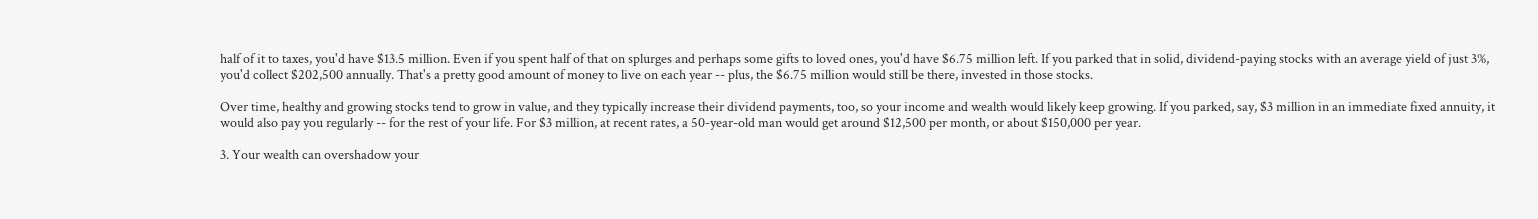half of it to taxes, you'd have $13.5 million. Even if you spent half of that on splurges and perhaps some gifts to loved ones, you'd have $6.75 million left. If you parked that in solid, dividend-paying stocks with an average yield of just 3%, you'd collect $202,500 annually. That's a pretty good amount of money to live on each year -- plus, the $6.75 million would still be there, invested in those stocks.

Over time, healthy and growing stocks tend to grow in value, and they typically increase their dividend payments, too, so your income and wealth would likely keep growing. If you parked, say, $3 million in an immediate fixed annuity, it would also pay you regularly -- for the rest of your life. For $3 million, at recent rates, a 50-year-old man would get around $12,500 per month, or about $150,000 per year.

3. Your wealth can overshadow your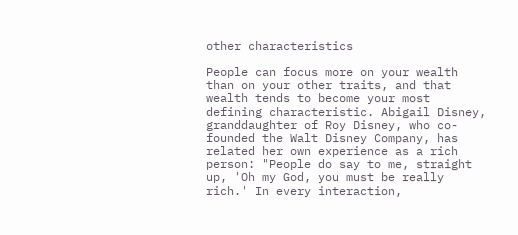other characteristics

People can focus more on your wealth than on your other traits, and that wealth tends to become your most defining characteristic. Abigail Disney, granddaughter of Roy Disney, who co-founded the Walt Disney Company, has related her own experience as a rich person: "People do say to me, straight up, 'Oh my God, you must be really rich.' In every interaction,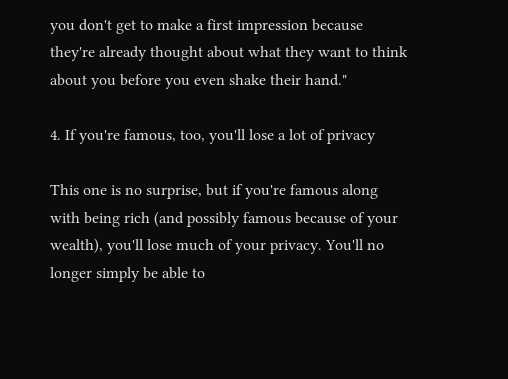you don't get to make a first impression because they're already thought about what they want to think about you before you even shake their hand."

4. If you're famous, too, you'll lose a lot of privacy

This one is no surprise, but if you're famous along with being rich (and possibly famous because of your wealth), you'll lose much of your privacy. You'll no longer simply be able to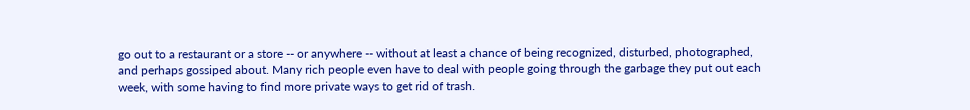go out to a restaurant or a store -- or anywhere -- without at least a chance of being recognized, disturbed, photographed, and perhaps gossiped about. Many rich people even have to deal with people going through the garbage they put out each week, with some having to find more private ways to get rid of trash.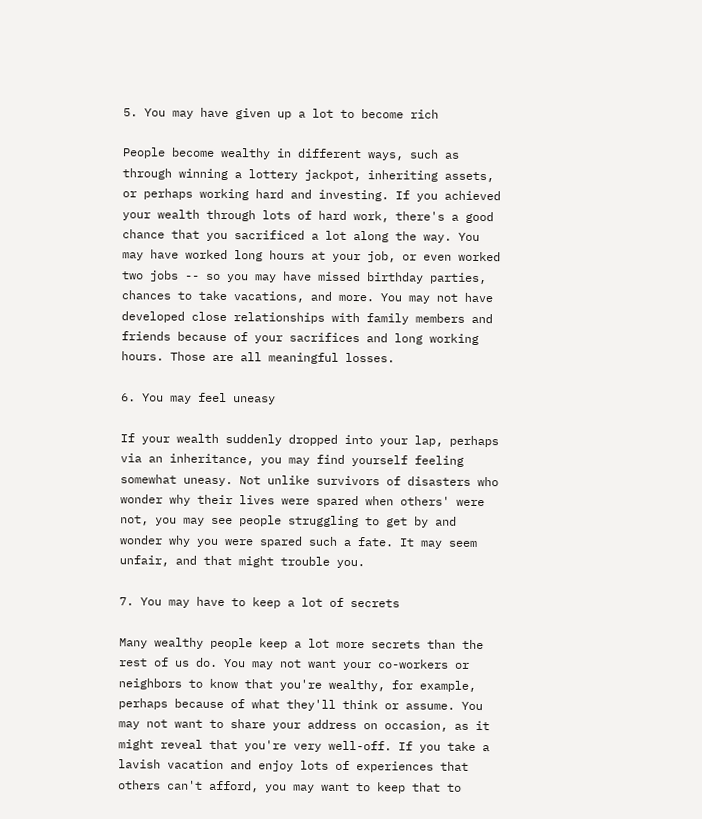5. You may have given up a lot to become rich

People become wealthy in different ways, such as through winning a lottery jackpot, inheriting assets, or perhaps working hard and investing. If you achieved your wealth through lots of hard work, there's a good chance that you sacrificed a lot along the way. You may have worked long hours at your job, or even worked two jobs -- so you may have missed birthday parties, chances to take vacations, and more. You may not have developed close relationships with family members and friends because of your sacrifices and long working hours. Those are all meaningful losses.

6. You may feel uneasy

If your wealth suddenly dropped into your lap, perhaps via an inheritance, you may find yourself feeling somewhat uneasy. Not unlike survivors of disasters who wonder why their lives were spared when others' were not, you may see people struggling to get by and wonder why you were spared such a fate. It may seem unfair, and that might trouble you.

7. You may have to keep a lot of secrets

Many wealthy people keep a lot more secrets than the rest of us do. You may not want your co-workers or neighbors to know that you're wealthy, for example, perhaps because of what they'll think or assume. You may not want to share your address on occasion, as it might reveal that you're very well-off. If you take a lavish vacation and enjoy lots of experiences that others can't afford, you may want to keep that to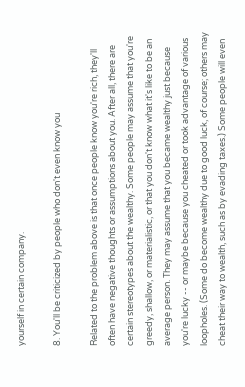yourself in certain company.

8. You'll be criticized by people who don't even know you

Related to the problem above is that once people know you're rich, they'll often have negative thoughts or assumptions about you. After all, there are certain stereotypes about the wealthy. Some people may assume that you're greedy, shallow, or materialistic, or that you don't know what it's like to be an average person. They may assume that you became wealthy just because you're lucky -- or maybe because you cheated or took advantage of various loopholes. (Some do become wealthy due to good luck, of course; others may cheat their way to wealth, such as by evading taxes.) Some people will even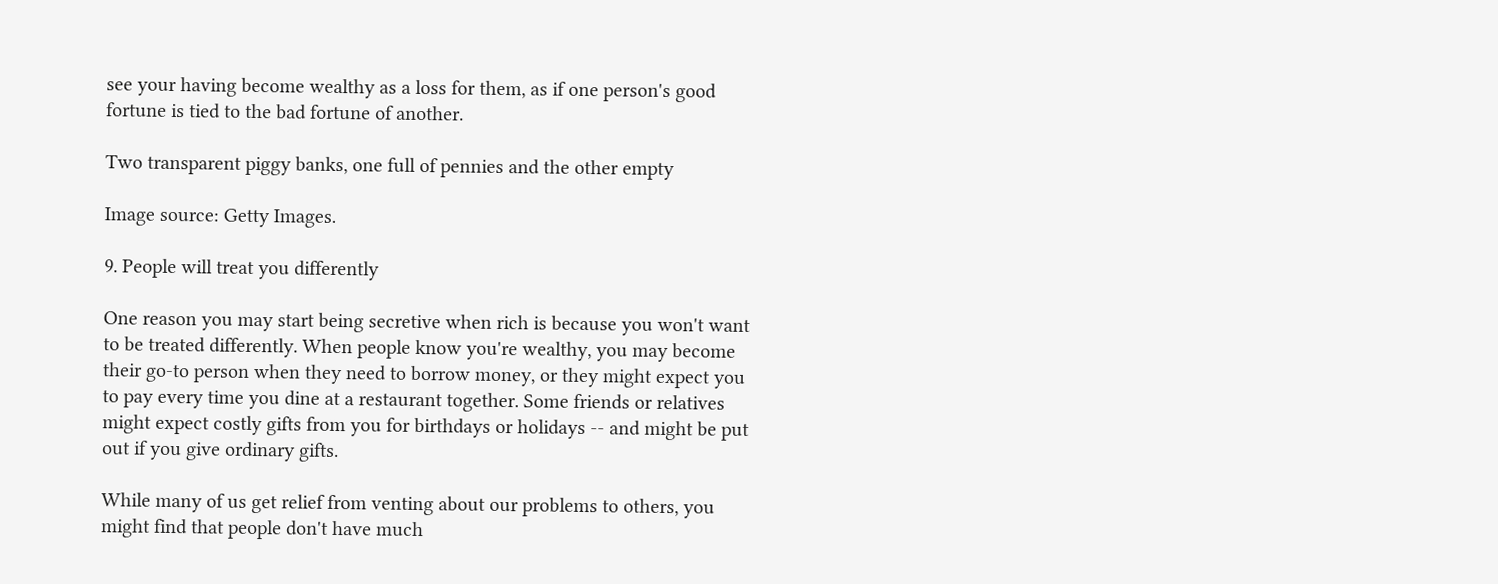see your having become wealthy as a loss for them, as if one person's good fortune is tied to the bad fortune of another.

Two transparent piggy banks, one full of pennies and the other empty

Image source: Getty Images.

9. People will treat you differently

One reason you may start being secretive when rich is because you won't want to be treated differently. When people know you're wealthy, you may become their go-to person when they need to borrow money, or they might expect you to pay every time you dine at a restaurant together. Some friends or relatives might expect costly gifts from you for birthdays or holidays -- and might be put out if you give ordinary gifts.

While many of us get relief from venting about our problems to others, you might find that people don't have much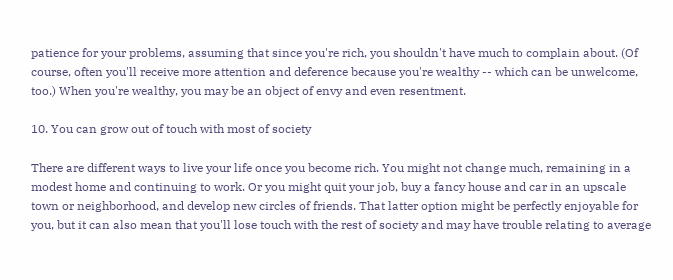patience for your problems, assuming that since you're rich, you shouldn't have much to complain about. (Of course, often you'll receive more attention and deference because you're wealthy -- which can be unwelcome, too.) When you're wealthy, you may be an object of envy and even resentment.

10. You can grow out of touch with most of society

There are different ways to live your life once you become rich. You might not change much, remaining in a modest home and continuing to work. Or you might quit your job, buy a fancy house and car in an upscale town or neighborhood, and develop new circles of friends. That latter option might be perfectly enjoyable for you, but it can also mean that you'll lose touch with the rest of society and may have trouble relating to average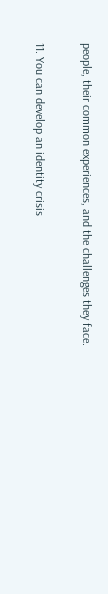people, their common experiences, and the challenges they face.

11. You can develop an identity crisis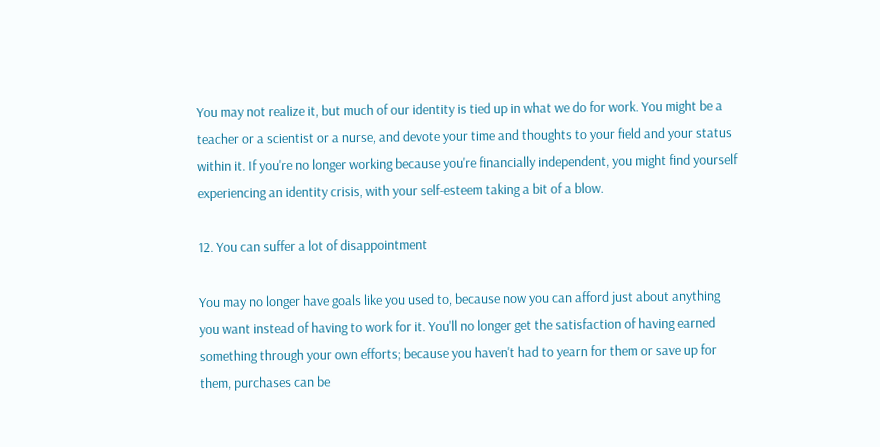You may not realize it, but much of our identity is tied up in what we do for work. You might be a teacher or a scientist or a nurse, and devote your time and thoughts to your field and your status within it. If you're no longer working because you're financially independent, you might find yourself experiencing an identity crisis, with your self-esteem taking a bit of a blow.

12. You can suffer a lot of disappointment

You may no longer have goals like you used to, because now you can afford just about anything you want instead of having to work for it. You'll no longer get the satisfaction of having earned something through your own efforts; because you haven't had to yearn for them or save up for them, purchases can be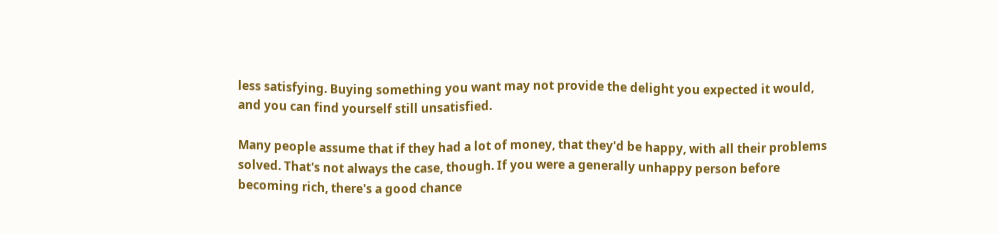less satisfying. Buying something you want may not provide the delight you expected it would, and you can find yourself still unsatisfied.

Many people assume that if they had a lot of money, that they'd be happy, with all their problems solved. That's not always the case, though. If you were a generally unhappy person before becoming rich, there's a good chance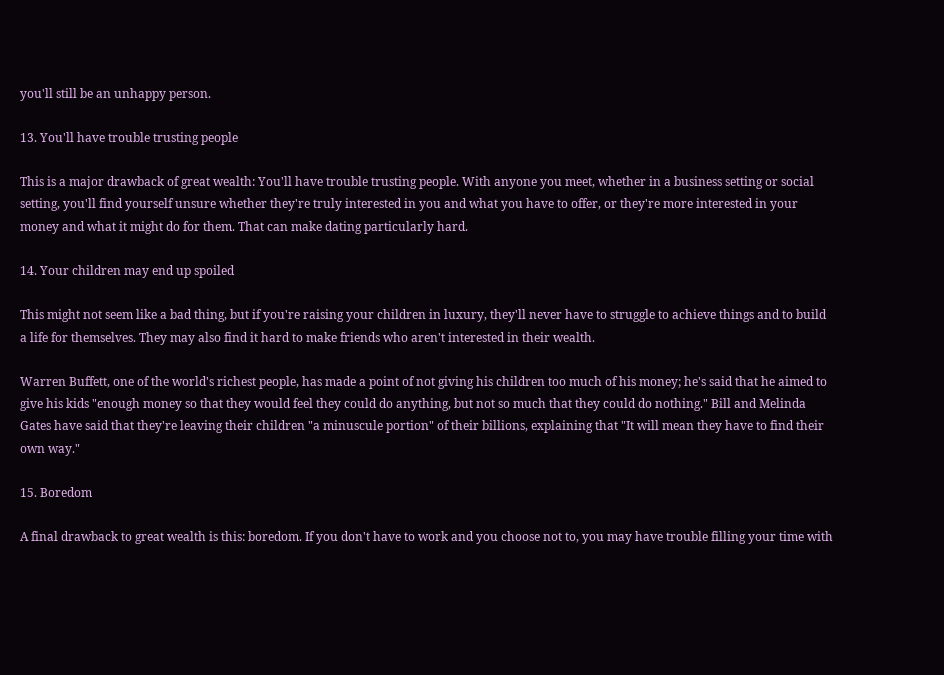you'll still be an unhappy person.

13. You'll have trouble trusting people

This is a major drawback of great wealth: You'll have trouble trusting people. With anyone you meet, whether in a business setting or social setting, you'll find yourself unsure whether they're truly interested in you and what you have to offer, or they're more interested in your money and what it might do for them. That can make dating particularly hard.

14. Your children may end up spoiled

This might not seem like a bad thing, but if you're raising your children in luxury, they'll never have to struggle to achieve things and to build a life for themselves. They may also find it hard to make friends who aren't interested in their wealth.

Warren Buffett, one of the world's richest people, has made a point of not giving his children too much of his money; he's said that he aimed to give his kids "enough money so that they would feel they could do anything, but not so much that they could do nothing." Bill and Melinda Gates have said that they're leaving their children "a minuscule portion" of their billions, explaining that "It will mean they have to find their own way."

15. Boredom

A final drawback to great wealth is this: boredom. If you don't have to work and you choose not to, you may have trouble filling your time with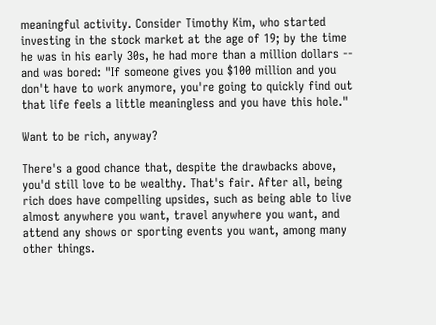meaningful activity. Consider Timothy Kim, who started investing in the stock market at the age of 19; by the time he was in his early 30s, he had more than a million dollars -- and was bored: "If someone gives you $100 million and you don't have to work anymore, you're going to quickly find out that life feels a little meaningless and you have this hole."

Want to be rich, anyway?

There's a good chance that, despite the drawbacks above, you'd still love to be wealthy. That's fair. After all, being rich does have compelling upsides, such as being able to live almost anywhere you want, travel anywhere you want, and attend any shows or sporting events you want, among many other things.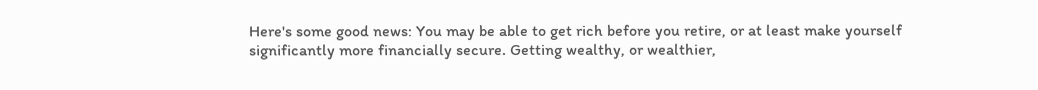Here's some good news: You may be able to get rich before you retire, or at least make yourself significantly more financially secure. Getting wealthy, or wealthier,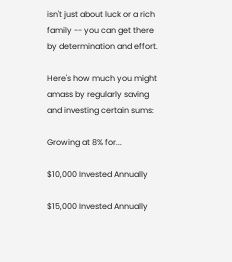isn't just about luck or a rich family -- you can get there by determination and effort.

Here's how much you might amass by regularly saving and investing certain sums:

Growing at 8% for...

$10,000 Invested Annually

$15,000 Invested Annually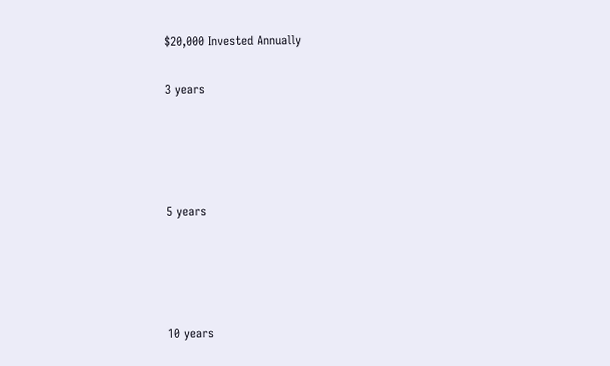$20,000 Invested Annually

3 years




5 years




10 years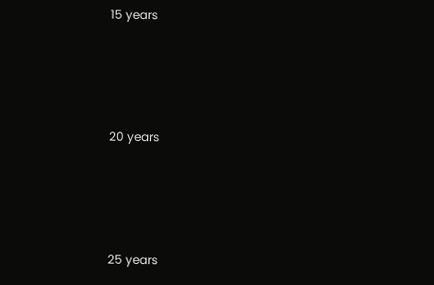15 years




20 years




25 years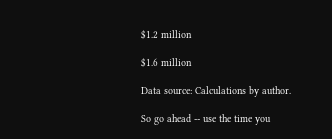$1.2 million

$1.6 million

Data source: Calculations by author.

So go ahead -- use the time you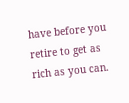have before you retire to get as rich as you can.